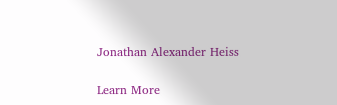Jonathan Alexander Heiss

Learn More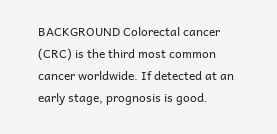BACKGROUND Colorectal cancer (CRC) is the third most common cancer worldwide. If detected at an early stage, prognosis is good.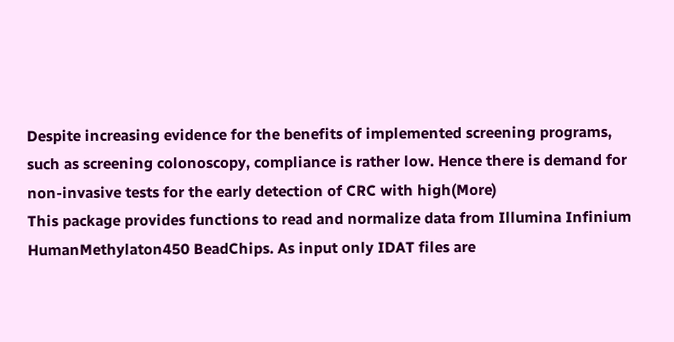Despite increasing evidence for the benefits of implemented screening programs, such as screening colonoscopy, compliance is rather low. Hence there is demand for non-invasive tests for the early detection of CRC with high(More)
This package provides functions to read and normalize data from Illumina Infinium HumanMethylaton450 BeadChips. As input only IDAT files are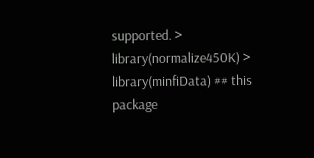supported. > library(normalize450K) > library(minfiData) ## this package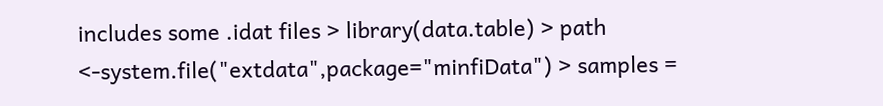includes some .idat files > library(data.table) > path <-system.file("extdata",package="minfiData") > samples =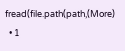fread(file.path(path,(More)
  • 1